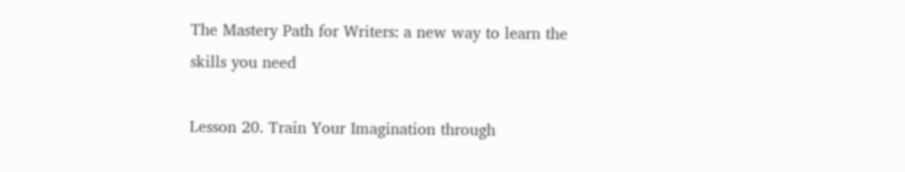The Mastery Path for Writers: a new way to learn the skills you need

Lesson 20. Train Your Imagination through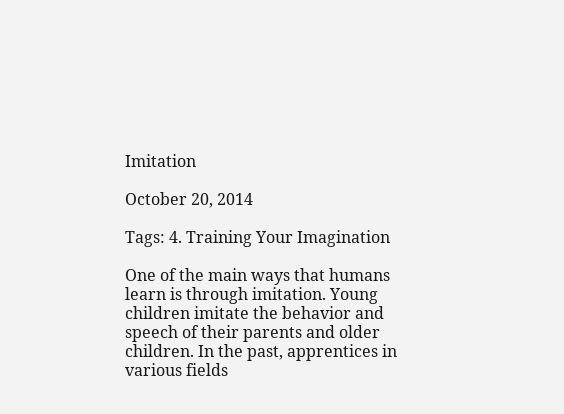Imitation

October 20, 2014

Tags: 4. Training Your Imagination

One of the main ways that humans learn is through imitation. Young children imitate the behavior and speech of their parents and older children. In the past, apprentices in various fields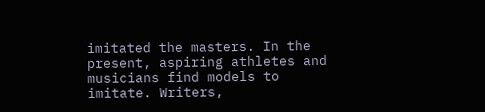imitated the masters. In the present, aspiring athletes and musicians find models to imitate. Writers,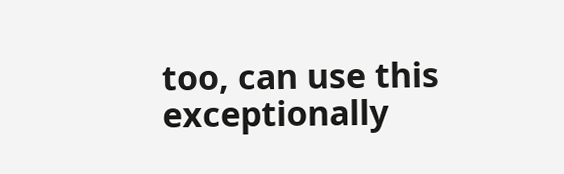too, can use this exceptionally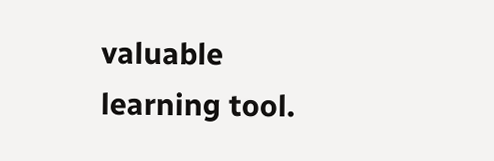valuable learning tool.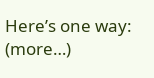Here’s one way: (more…)